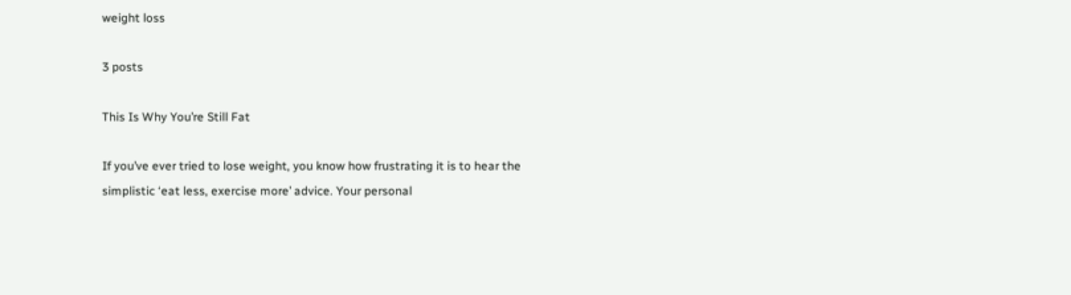weight loss

3 posts

This Is Why You’re Still Fat

If you’ve ever tried to lose weight, you know how frustrating it is to hear the simplistic ‘eat less, exercise more’ advice. Your personal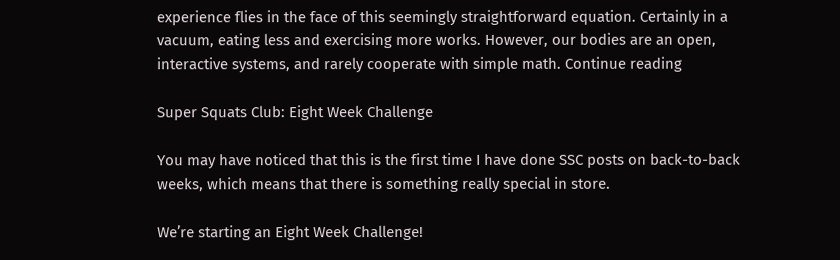experience flies in the face of this seemingly straightforward equation. Certainly in a vacuum, eating less and exercising more works. However, our bodies are an open, interactive systems, and rarely cooperate with simple math. Continue reading

Super Squats Club: Eight Week Challenge

You may have noticed that this is the first time I have done SSC posts on back-to-back weeks, which means that there is something really special in store.

We’re starting an Eight Week Challenge!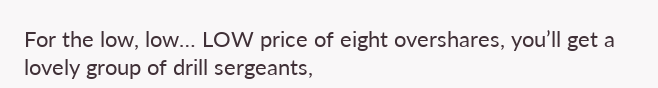For the low, low… LOW price of eight overshares, you’ll get a lovely group of drill sergeants,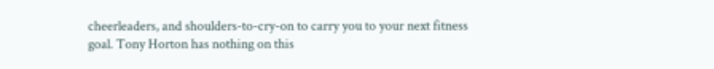cheerleaders, and shoulders-to-cry-on to carry you to your next fitness goal. Tony Horton has nothing on this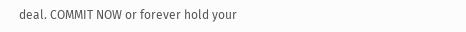deal. COMMIT NOW or forever hold your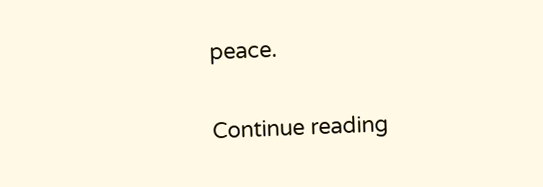peace.


Continue reading